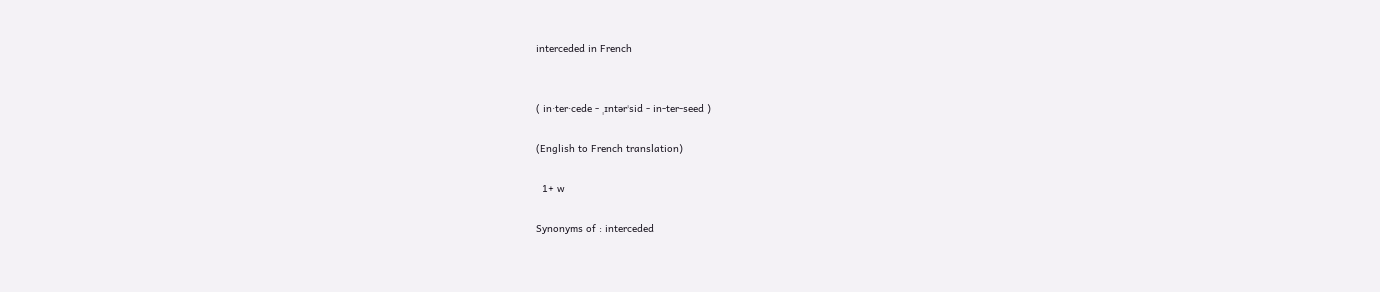interceded in French


( in·ter·cede - ˌɪntərˈsid - in-ter-seed )

(English to French translation)

  1+ w

Synonyms of : interceded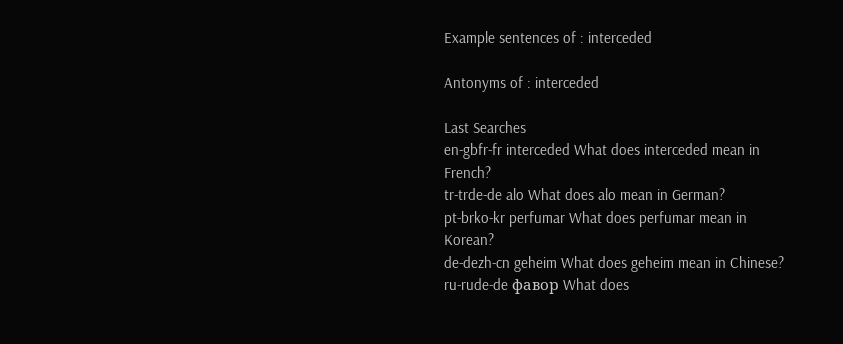Example sentences of : interceded

Antonyms of : interceded

Last Searches
en-gbfr-fr interceded What does interceded mean in French?
tr-trde-de alo What does alo mean in German?
pt-brko-kr perfumar What does perfumar mean in Korean?
de-dezh-cn geheim What does geheim mean in Chinese?
ru-rude-de фавор What does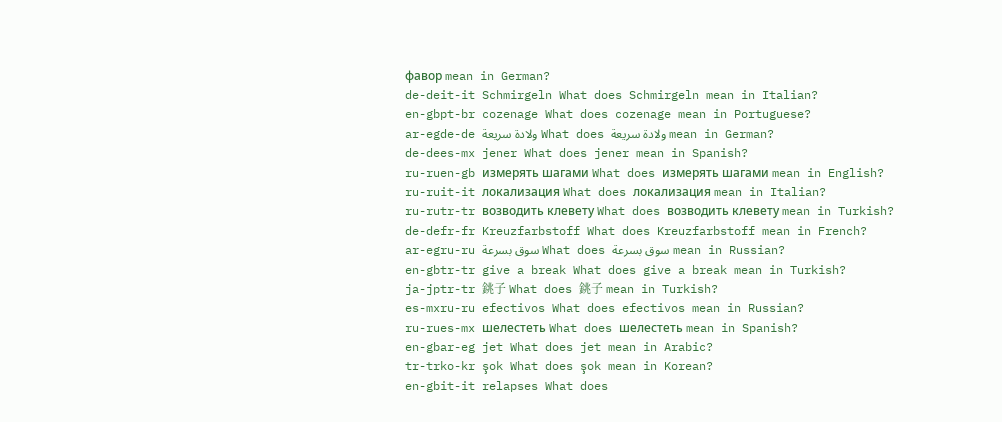фавор mean in German?
de-deit-it Schmirgeln What does Schmirgeln mean in Italian?
en-gbpt-br cozenage What does cozenage mean in Portuguese?
ar-egde-de ولادة سريعة What does ولادة سريعة mean in German?
de-dees-mx jener What does jener mean in Spanish?
ru-ruen-gb измерять шагами What does измерять шагами mean in English?
ru-ruit-it локализация What does локализация mean in Italian?
ru-rutr-tr возводить клевету What does возводить клевету mean in Turkish?
de-defr-fr Kreuzfarbstoff What does Kreuzfarbstoff mean in French?
ar-egru-ru سوق بسرعة What does سوق بسرعة mean in Russian?
en-gbtr-tr give a break What does give a break mean in Turkish?
ja-jptr-tr 銚子 What does 銚子 mean in Turkish?
es-mxru-ru efectivos What does efectivos mean in Russian?
ru-rues-mx шелестеть What does шелестеть mean in Spanish?
en-gbar-eg jet What does jet mean in Arabic?
tr-trko-kr şok What does şok mean in Korean?
en-gbit-it relapses What does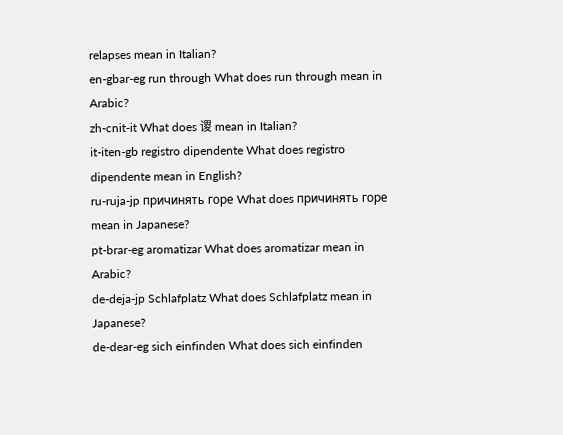relapses mean in Italian?
en-gbar-eg run through What does run through mean in Arabic?
zh-cnit-it What does 谡 mean in Italian?
it-iten-gb registro dipendente What does registro dipendente mean in English?
ru-ruja-jp причинять горе What does причинять горе mean in Japanese?
pt-brar-eg aromatizar What does aromatizar mean in Arabic?
de-deja-jp Schlafplatz What does Schlafplatz mean in Japanese?
de-dear-eg sich einfinden What does sich einfinden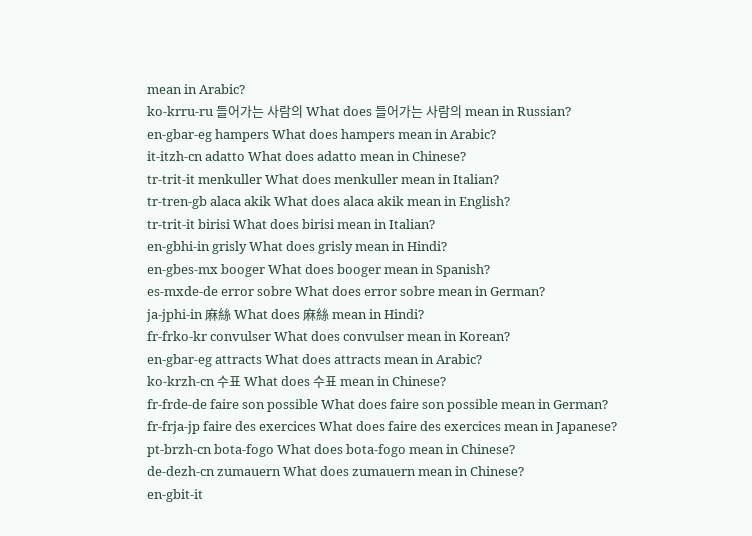mean in Arabic?
ko-krru-ru 들어가는 사람의 What does 들어가는 사람의 mean in Russian?
en-gbar-eg hampers What does hampers mean in Arabic?
it-itzh-cn adatto What does adatto mean in Chinese?
tr-trit-it menkuller What does menkuller mean in Italian?
tr-tren-gb alaca akik What does alaca akik mean in English?
tr-trit-it birisi What does birisi mean in Italian?
en-gbhi-in grisly What does grisly mean in Hindi?
en-gbes-mx booger What does booger mean in Spanish?
es-mxde-de error sobre What does error sobre mean in German?
ja-jphi-in 麻絲 What does 麻絲 mean in Hindi?
fr-frko-kr convulser What does convulser mean in Korean?
en-gbar-eg attracts What does attracts mean in Arabic?
ko-krzh-cn 수표 What does 수표 mean in Chinese?
fr-frde-de faire son possible What does faire son possible mean in German?
fr-frja-jp faire des exercices What does faire des exercices mean in Japanese?
pt-brzh-cn bota-fogo What does bota-fogo mean in Chinese?
de-dezh-cn zumauern What does zumauern mean in Chinese?
en-gbit-it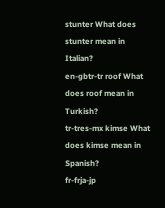stunter What does stunter mean in Italian?
en-gbtr-tr roof What does roof mean in Turkish?
tr-tres-mx kimse What does kimse mean in Spanish?
fr-frja-jp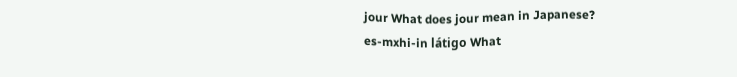jour What does jour mean in Japanese?
es-mxhi-in látigo What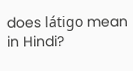does látigo mean in Hindi?